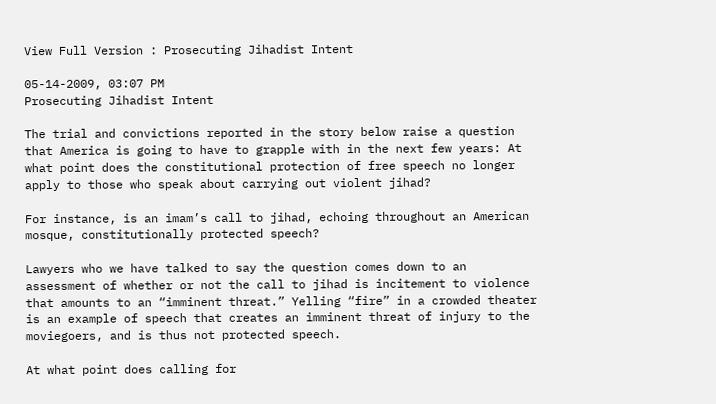View Full Version : Prosecuting Jihadist Intent

05-14-2009, 03:07 PM
Prosecuting Jihadist Intent

The trial and convictions reported in the story below raise a question that America is going to have to grapple with in the next few years: At what point does the constitutional protection of free speech no longer apply to those who speak about carrying out violent jihad?

For instance, is an imam’s call to jihad, echoing throughout an American mosque, constitutionally protected speech?

Lawyers who we have talked to say the question comes down to an assessment of whether or not the call to jihad is incitement to violence that amounts to an “imminent threat.” Yelling “fire” in a crowded theater is an example of speech that creates an imminent threat of injury to the moviegoers, and is thus not protected speech.

At what point does calling for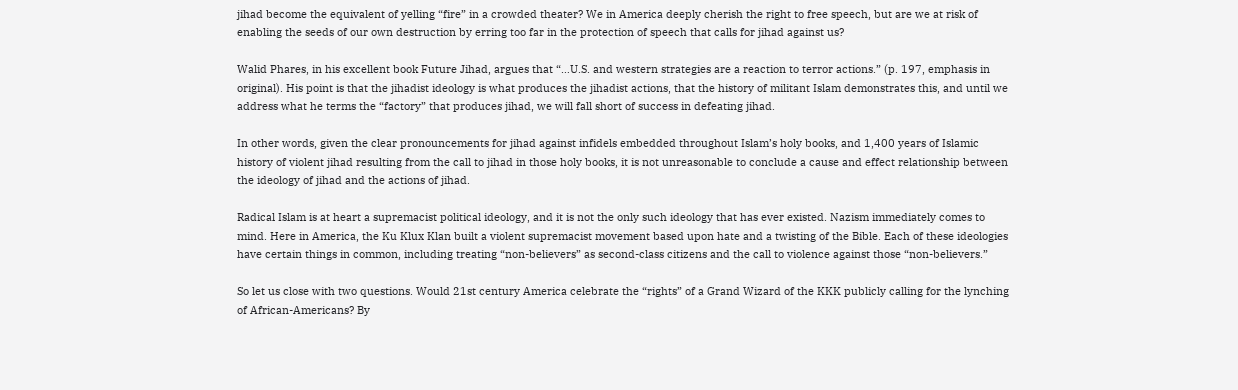jihad become the equivalent of yelling “fire” in a crowded theater? We in America deeply cherish the right to free speech, but are we at risk of enabling the seeds of our own destruction by erring too far in the protection of speech that calls for jihad against us?

Walid Phares, in his excellent book Future Jihad, argues that “…U.S. and western strategies are a reaction to terror actions.” (p. 197, emphasis in original). His point is that the jihadist ideology is what produces the jihadist actions, that the history of militant Islam demonstrates this, and until we address what he terms the “factory” that produces jihad, we will fall short of success in defeating jihad.

In other words, given the clear pronouncements for jihad against infidels embedded throughout Islam’s holy books, and 1,400 years of Islamic history of violent jihad resulting from the call to jihad in those holy books, it is not unreasonable to conclude a cause and effect relationship between the ideology of jihad and the actions of jihad.

Radical Islam is at heart a supremacist political ideology, and it is not the only such ideology that has ever existed. Nazism immediately comes to mind. Here in America, the Ku Klux Klan built a violent supremacist movement based upon hate and a twisting of the Bible. Each of these ideologies have certain things in common, including treating “non-believers” as second-class citizens and the call to violence against those “non-believers.”

So let us close with two questions. Would 21st century America celebrate the “rights” of a Grand Wizard of the KKK publicly calling for the lynching of African-Americans? By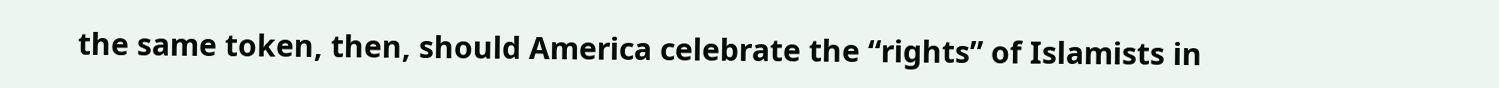the same token, then, should America celebrate the “rights” of Islamists in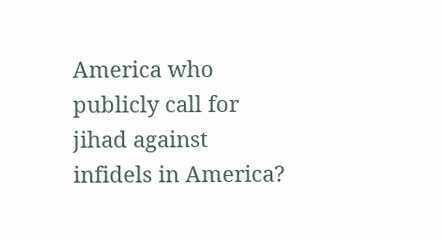America who publicly call for jihad against infidels in America?